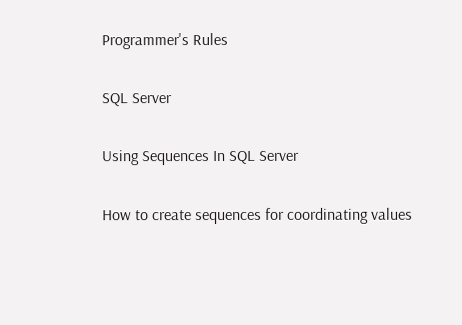Programmer's Rules

SQL Server

Using Sequences In SQL Server

How to create sequences for coordinating values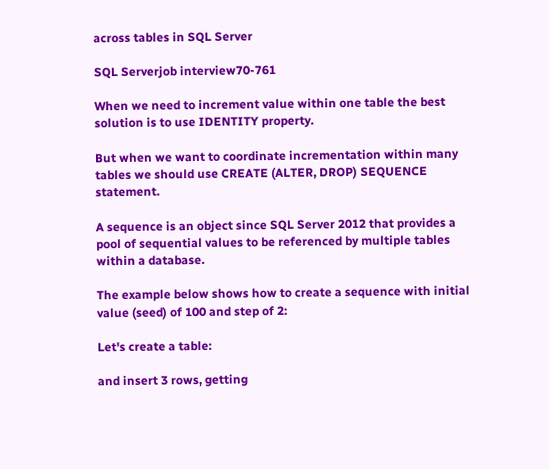across tables in SQL Server

SQL Serverjob interview70-761

When we need to increment value within one table the best solution is to use IDENTITY property.

But when we want to coordinate incrementation within many tables we should use CREATE (ALTER, DROP) SEQUENCE statement.

A sequence is an object since SQL Server 2012 that provides a pool of sequential values to be referenced by multiple tables within a database.

The example below shows how to create a sequence with initial value (seed) of 100 and step of 2:

Let's create a table:

and insert 3 rows, getting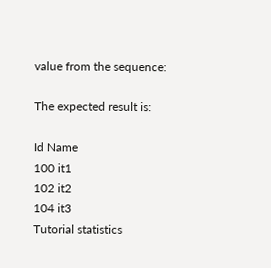value from the sequence:

The expected result is:

Id Name
100 it1
102 it2
104 it3
Tutorial statistics